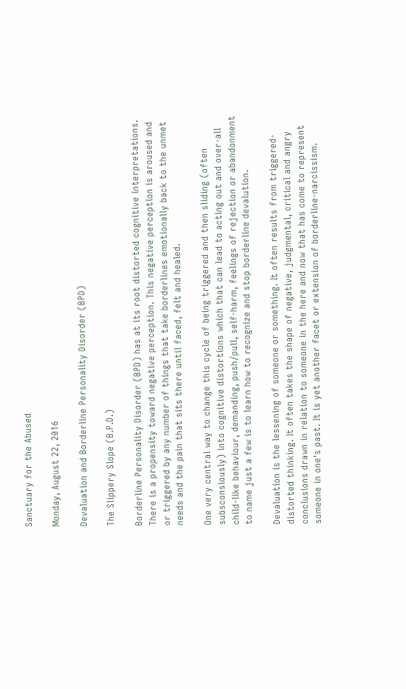Sanctuary for the Abused

Monday, August 22, 2016

Devaluation and Borderline Personality Disorder (BPD)

The Slippery Slope (B.P.D.)

Borderline Personality Disorder (BPD) has at its root distorted cognitive interpretations. There is a propensity toward negative perception. This negative perception is aroused and or triggered by any number of things that take borderlines emotionally back to the unmet needs and the pain that sits there until faced, felt and healed.

One very central way to change this cycle of being triggered and then sliding (often subsconsiously) into cognitive distortions which that can lead to acting out and over-all child-like behaviour, demanding, push/pull, self-harm, feelings of rejection or abandonment to name just a few is to learn how to recognize and stop borderline devalution.

Devaluation is the lessening of someone or something. It often results from triggered-distorted thinking. It often takes the shape of negative, judgmental, critical and angry conclusions drawn in relation to someone in the here and now that has come to represent someone in one's past. It is yet another facet or extension of borderline-narcissism.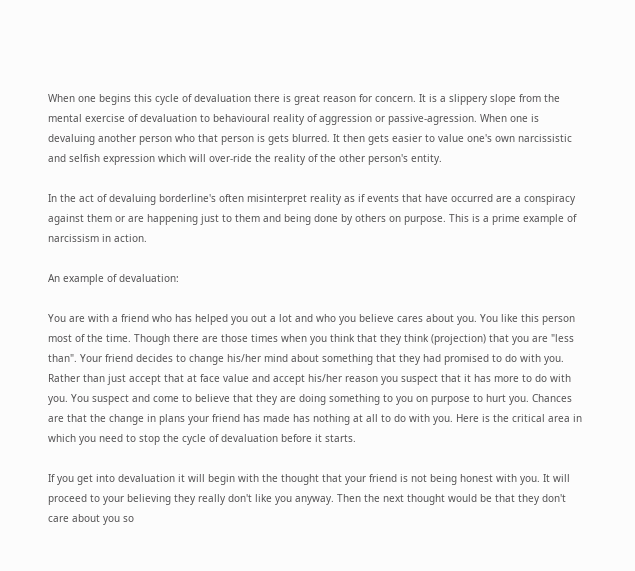When one begins this cycle of devaluation there is great reason for concern. It is a slippery slope from the mental exercise of devaluation to behavioural reality of aggression or passive-agression. When one is devaluing another person who that person is gets blurred. It then gets easier to value one's own narcissistic and selfish expression which will over-ride the reality of the other person's entity.

In the act of devaluing borderline's often misinterpret reality as if events that have occurred are a conspiracy against them or are happening just to them and being done by others on purpose. This is a prime example of narcissism in action.

An example of devaluation:

You are with a friend who has helped you out a lot and who you believe cares about you. You like this person most of the time. Though there are those times when you think that they think (projection) that you are "less than". Your friend decides to change his/her mind about something that they had promised to do with you. Rather than just accept that at face value and accept his/her reason you suspect that it has more to do with you. You suspect and come to believe that they are doing something to you on purpose to hurt you. Chances are that the change in plans your friend has made has nothing at all to do with you. Here is the critical area in which you need to stop the cycle of devaluation before it starts.

If you get into devaluation it will begin with the thought that your friend is not being honest with you. It will proceed to your believing they really don't like you anyway. Then the next thought would be that they don't care about you so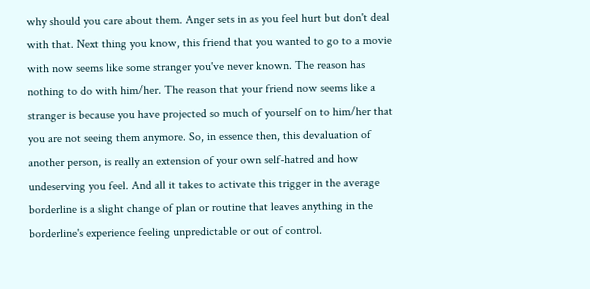why should you care about them. Anger sets in as you feel hurt but don't deal with that. Next thing you know, this friend that you wanted to go to a movie with now seems like some stranger you've never known. The reason has nothing to do with him/her. The reason that your friend now seems like a stranger is because you have projected so much of yourself on to him/her that you are not seeing them anymore. So, in essence then, this devaluation of another person, is really an extension of your own self-hatred and how undeserving you feel. And all it takes to activate this trigger in the average borderline is a slight change of plan or routine that leaves anything in the borderline's experience feeling unpredictable or out of control.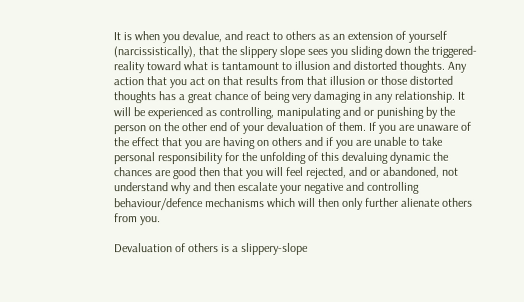It is when you devalue, and react to others as an extension of yourself (narcissistically), that the slippery slope sees you sliding down the triggered-reality toward what is tantamount to illusion and distorted thoughts. Any action that you act on that results from that illusion or those distorted thoughts has a great chance of being very damaging in any relationship. It will be experienced as controlling, manipulating and or punishing by the person on the other end of your devaluation of them. If you are unaware of the effect that you are having on others and if you are unable to take personal responsibility for the unfolding of this devaluing dynamic the chances are good then that you will feel rejected, and or abandoned, not understand why and then escalate your negative and controlling behaviour/defence mechanisms which will then only further alienate others from you.

Devaluation of others is a slippery-slope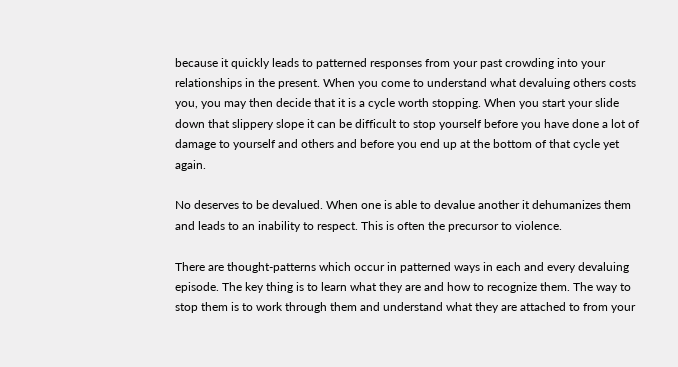because it quickly leads to patterned responses from your past crowding into your relationships in the present. When you come to understand what devaluing others costs you, you may then decide that it is a cycle worth stopping. When you start your slide down that slippery slope it can be difficult to stop yourself before you have done a lot of damage to yourself and others and before you end up at the bottom of that cycle yet again.

No deserves to be devalued. When one is able to devalue another it dehumanizes them and leads to an inability to respect. This is often the precursor to violence.

There are thought-patterns which occur in patterned ways in each and every devaluing episode. The key thing is to learn what they are and how to recognize them. The way to stop them is to work through them and understand what they are attached to from your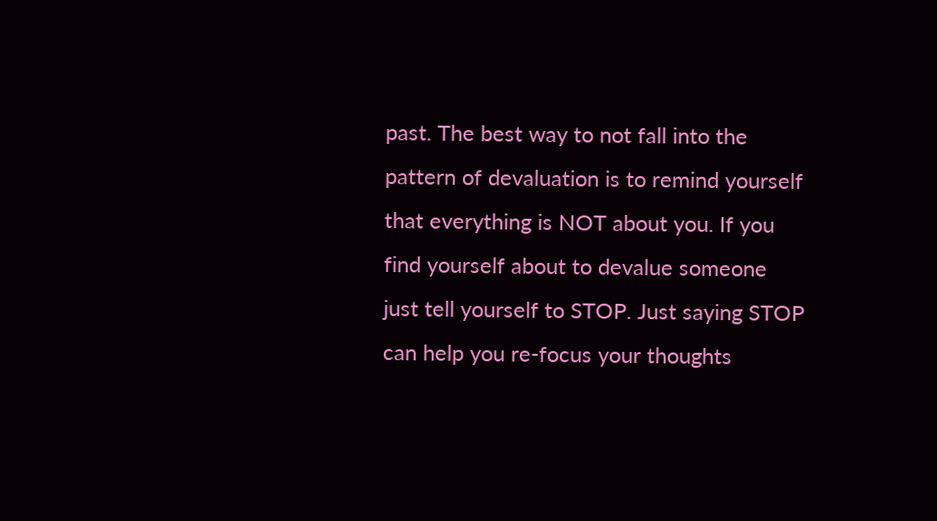past. The best way to not fall into the pattern of devaluation is to remind yourself that everything is NOT about you. If you find yourself about to devalue someone just tell yourself to STOP. Just saying STOP can help you re-focus your thoughts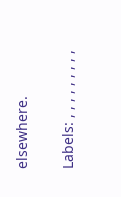elsewhere.


Labels: , , , , , , , , ,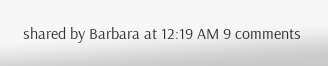shared by Barbara at 12:19 AM 9 comments